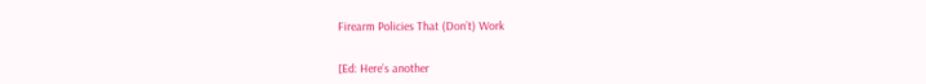Firearm Policies That (Don’t) Work


[Ed: Here’s another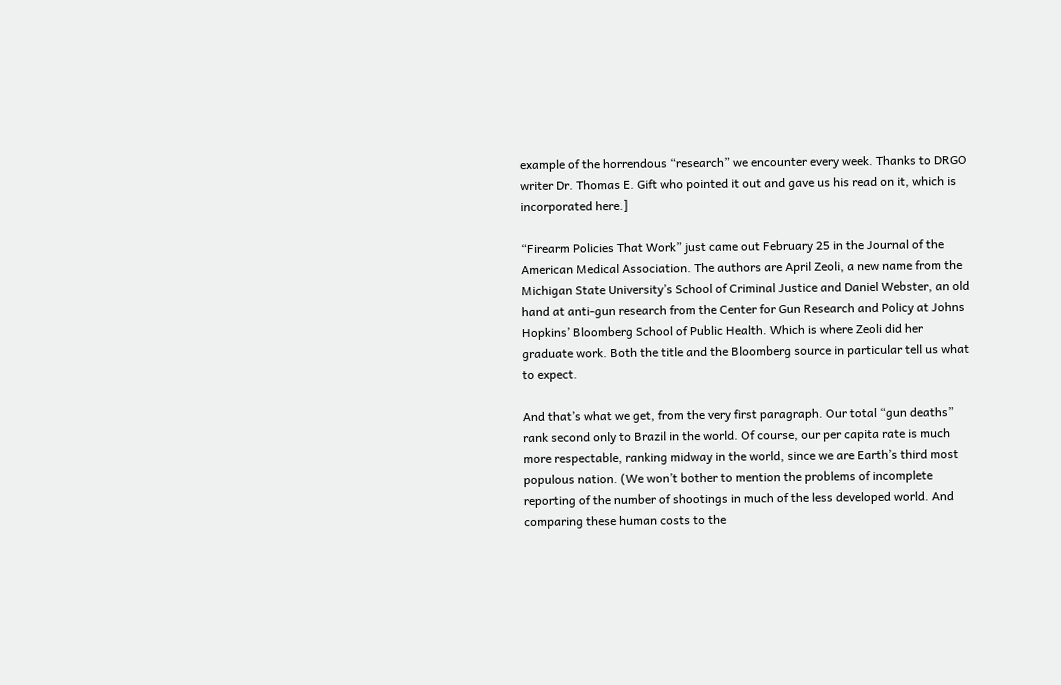example of the horrendous “research” we encounter every week. Thanks to DRGO writer Dr. Thomas E. Gift who pointed it out and gave us his read on it, which is incorporated here.]

“Firearm Policies That Work” just came out February 25 in the Journal of the American Medical Association. The authors are April Zeoli, a new name from the Michigan State University’s School of Criminal Justice and Daniel Webster, an old hand at anti-gun research from the Center for Gun Research and Policy at Johns Hopkins’ Bloomberg School of Public Health. Which is where Zeoli did her graduate work. Both the title and the Bloomberg source in particular tell us what to expect.

And that’s what we get, from the very first paragraph. Our total “gun deaths” rank second only to Brazil in the world. Of course, our per capita rate is much more respectable, ranking midway in the world, since we are Earth’s third most populous nation. (We won’t bother to mention the problems of incomplete reporting of the number of shootings in much of the less developed world. And comparing these human costs to the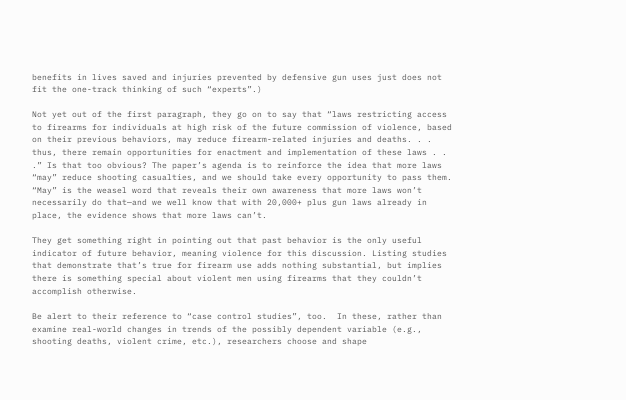benefits in lives saved and injuries prevented by defensive gun uses just does not fit the one-track thinking of such “experts”.)

Not yet out of the first paragraph, they go on to say that “laws restricting access to firearms for individuals at high risk of the future commission of violence, based on their previous behaviors, may reduce firearm-related injuries and deaths. . . thus, there remain opportunities for enactment and implementation of these laws . . .” Is that too obvious? The paper’s agenda is to reinforce the idea that more laws “may” reduce shooting casualties, and we should take every opportunity to pass them. “May” is the weasel word that reveals their own awareness that more laws won’t necessarily do that—and we well know that with 20,000+ plus gun laws already in place, the evidence shows that more laws can’t.

They get something right in pointing out that past behavior is the only useful indicator of future behavior, meaning violence for this discussion. Listing studies that demonstrate that’s true for firearm use adds nothing substantial, but implies there is something special about violent men using firearms that they couldn’t accomplish otherwise.

Be alert to their reference to “case control studies”, too.  In these, rather than examine real-world changes in trends of the possibly dependent variable (e.g., shooting deaths, violent crime, etc.), researchers choose and shape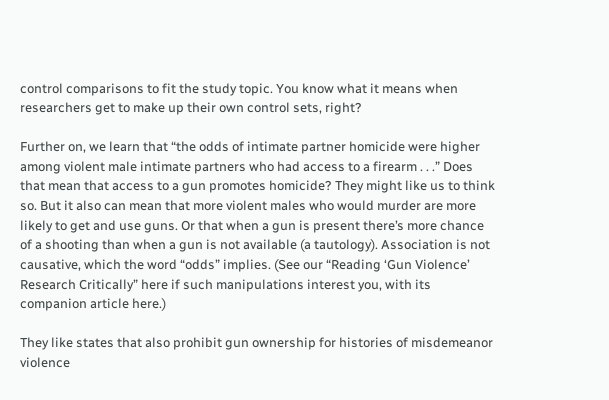control comparisons to fit the study topic. You know what it means when researchers get to make up their own control sets, right?

Further on, we learn that “the odds of intimate partner homicide were higher among violent male intimate partners who had access to a firearm . . .” Does that mean that access to a gun promotes homicide? They might like us to think so. But it also can mean that more violent males who would murder are more likely to get and use guns. Or that when a gun is present there’s more chance of a shooting than when a gun is not available (a tautology). Association is not causative, which the word “odds” implies. (See our “Reading ‘Gun Violence’ Research Critically” here if such manipulations interest you, with its companion article here.)

They like states that also prohibit gun ownership for histories of misdemeanor violence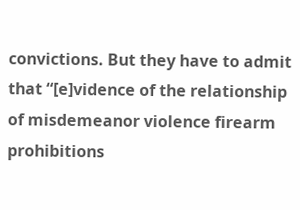convictions. But they have to admit that “[e]vidence of the relationship of misdemeanor violence firearm prohibitions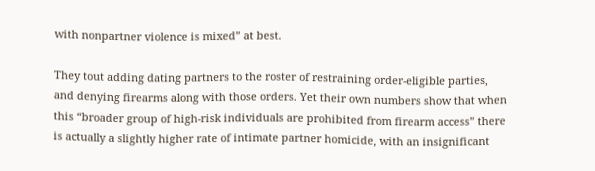with nonpartner violence is mixed” at best.

They tout adding dating partners to the roster of restraining order-eligible parties, and denying firearms along with those orders. Yet their own numbers show that when this “broader group of high-risk individuals are prohibited from firearm access” there is actually a slightly higher rate of intimate partner homicide, with an insignificant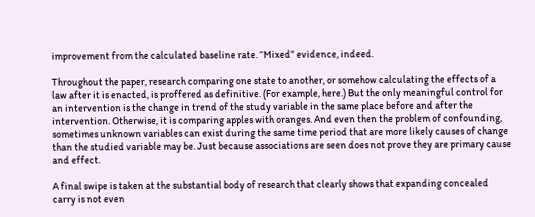improvement from the calculated baseline rate. “Mixed” evidence, indeed.

Throughout the paper, research comparing one state to another, or somehow calculating the effects of a law after it is enacted, is proffered as definitive. (For example, here.) But the only meaningful control for an intervention is the change in trend of the study variable in the same place before and after the intervention. Otherwise, it is comparing apples with oranges. And even then the problem of confounding, sometimes unknown variables can exist during the same time period that are more likely causes of change than the studied variable may be. Just because associations are seen does not prove they are primary cause and effect.

A final swipe is taken at the substantial body of research that clearly shows that expanding concealed carry is not even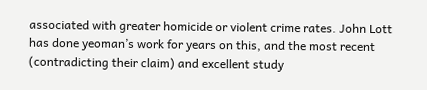associated with greater homicide or violent crime rates. John Lott has done yeoman’s work for years on this, and the most recent (contradicting their claim) and excellent study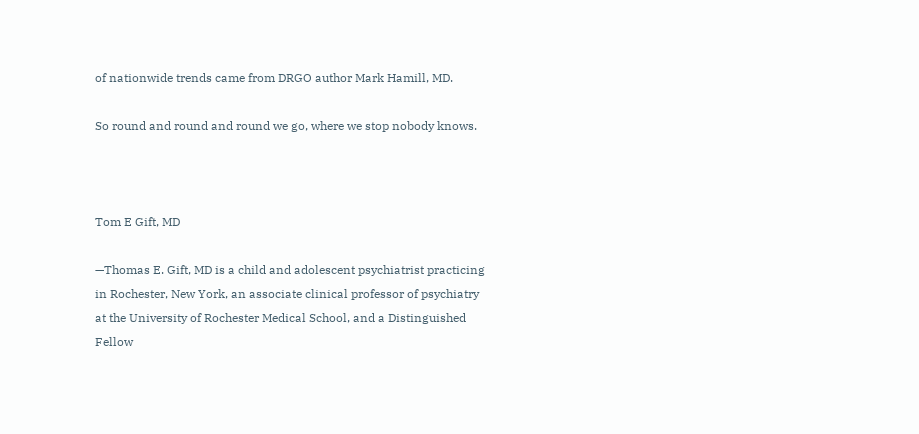of nationwide trends came from DRGO author Mark Hamill, MD.

So round and round and round we go, where we stop nobody knows.



Tom E Gift, MD

—Thomas E. Gift, MD is a child and adolescent psychiatrist practicing in Rochester, New York, an associate clinical professor of psychiatry at the University of Rochester Medical School, and a Distinguished Fellow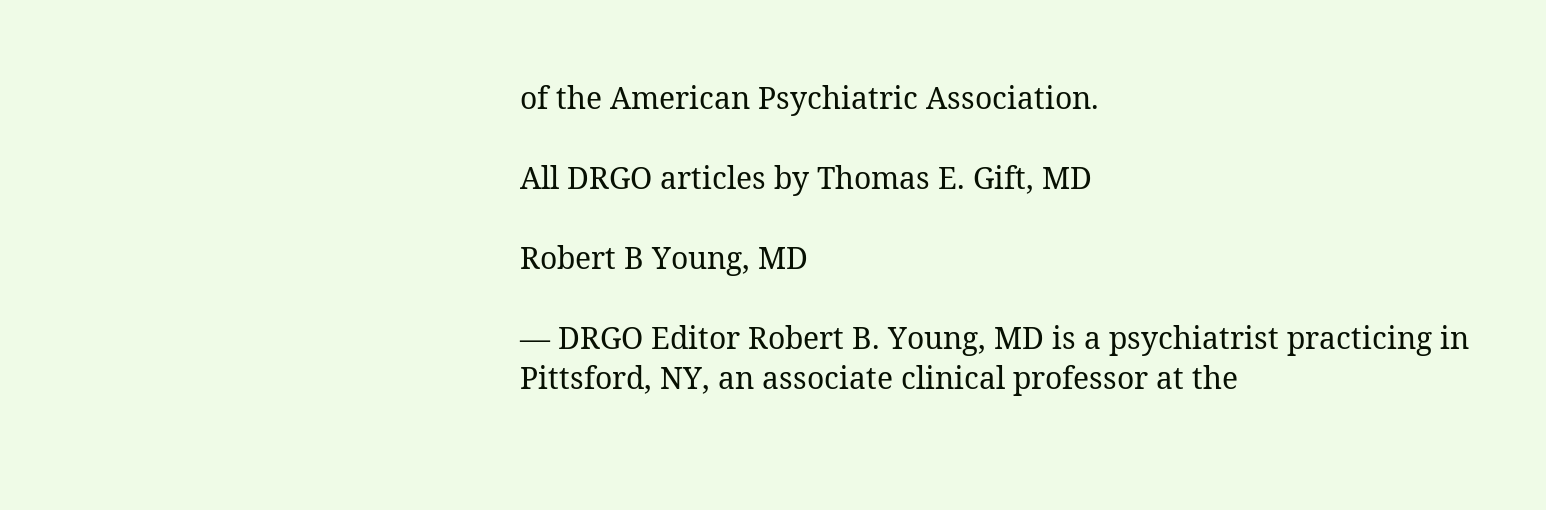of the American Psychiatric Association.

All DRGO articles by Thomas E. Gift, MD

Robert B Young, MD

— DRGO Editor Robert B. Young, MD is a psychiatrist practicing in Pittsford, NY, an associate clinical professor at the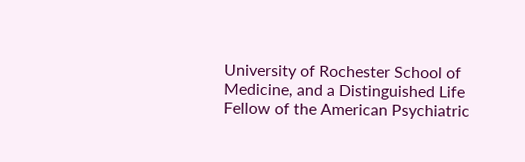University of Rochester School of Medicine, and a Distinguished Life Fellow of the American Psychiatric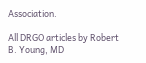Association.

All DRGO articles by Robert B. Young, MD